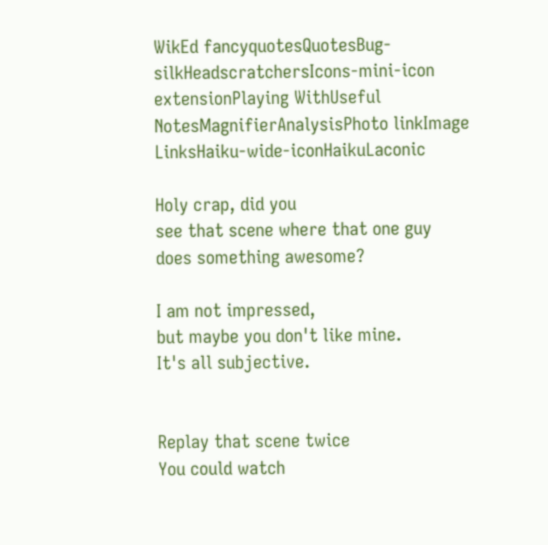WikEd fancyquotesQuotesBug-silkHeadscratchersIcons-mini-icon extensionPlaying WithUseful NotesMagnifierAnalysisPhoto linkImage LinksHaiku-wide-iconHaikuLaconic

Holy crap, did you
see that scene where that one guy
does something awesome?

I am not impressed,
but maybe you don't like mine.
It's all subjective.


Replay that scene twice
You could watch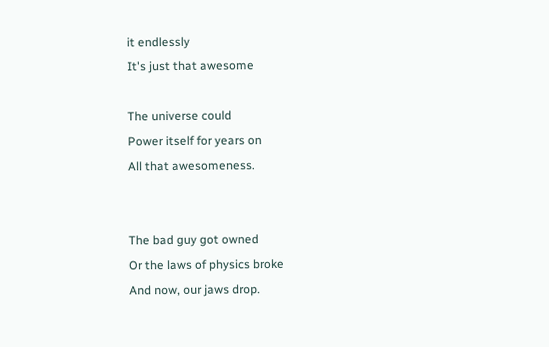it endlessly
It's just that awesome

The universe could
Power itself for years on
All that awesomeness.


The bad guy got owned
Or the laws of physics broke
And now, our jaws drop.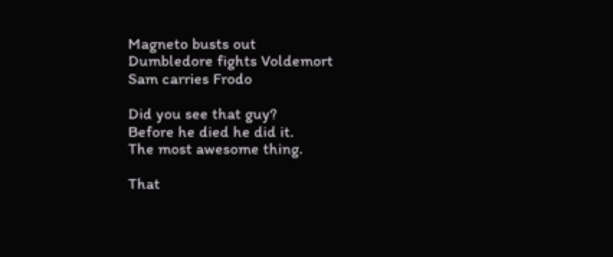Magneto busts out
Dumbledore fights Voldemort
Sam carries Frodo

Did you see that guy?
Before he died he did it.
The most awesome thing.

That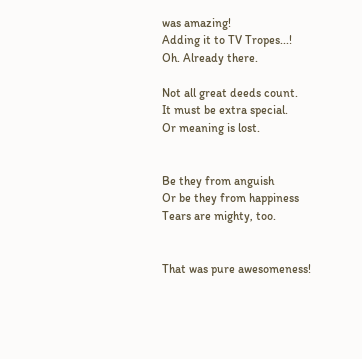was amazing!
Adding it to TV Tropes...!
Oh. Already there.

Not all great deeds count.
It must be extra special.
Or meaning is lost.


Be they from anguish
Or be they from happiness
Tears are mighty, too.


That was pure awesomeness!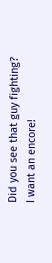Did you see that guy fighting?
I want an encore!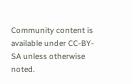Community content is available under CC-BY-SA unless otherwise noted.